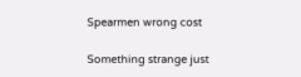Spearmen wrong cost

Something strange just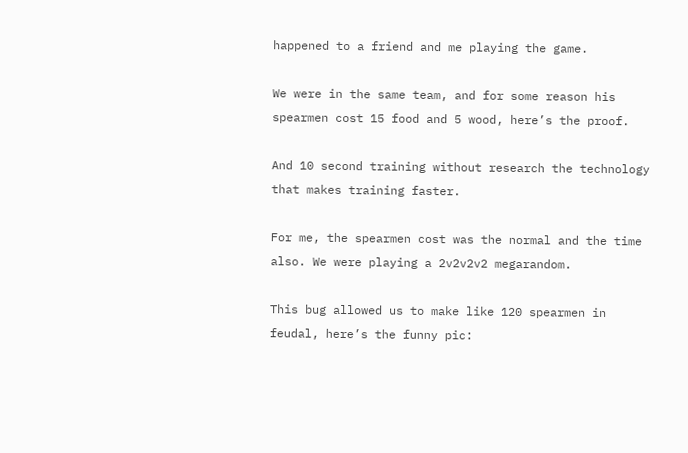happened to a friend and me playing the game.

We were in the same team, and for some reason his spearmen cost 15 food and 5 wood, here’s the proof.

And 10 second training without research the technology that makes training faster.

For me, the spearmen cost was the normal and the time also. We were playing a 2v2v2v2 megarandom.

This bug allowed us to make like 120 spearmen in feudal, here’s the funny pic: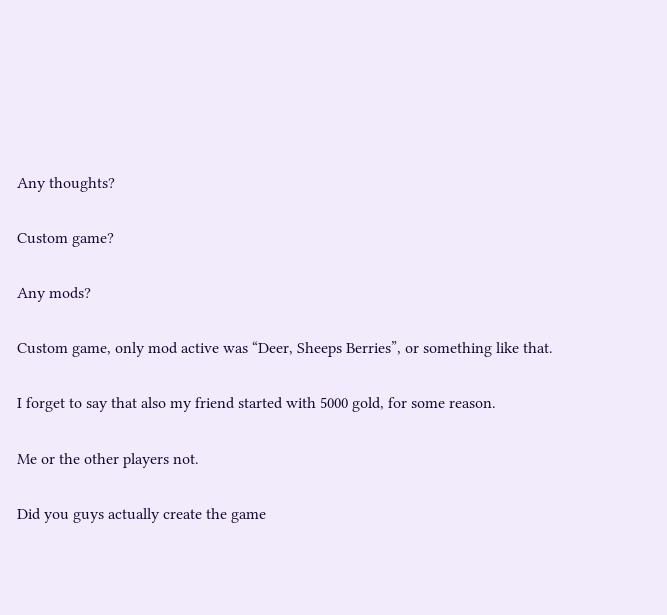Any thoughts?

Custom game?

Any mods?

Custom game, only mod active was “Deer, Sheeps Berries”, or something like that.

I forget to say that also my friend started with 5000 gold, for some reason.

Me or the other players not.

Did you guys actually create the game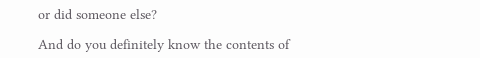or did someone else?

And do you definitely know the contents of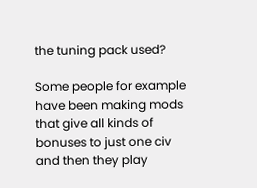the tuning pack used?

Some people for example have been making mods that give all kinds of bonuses to just one civ and then they play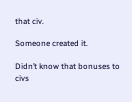that civ.

Someone created it.

Didn’t know that bonuses to civs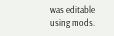was editable using mods.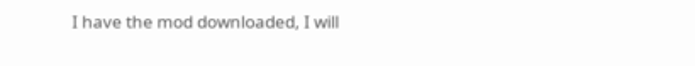I have the mod downloaded, I will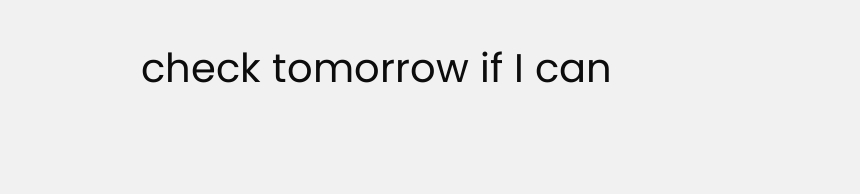check tomorrow if I can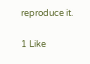reproduce it.

1 Like